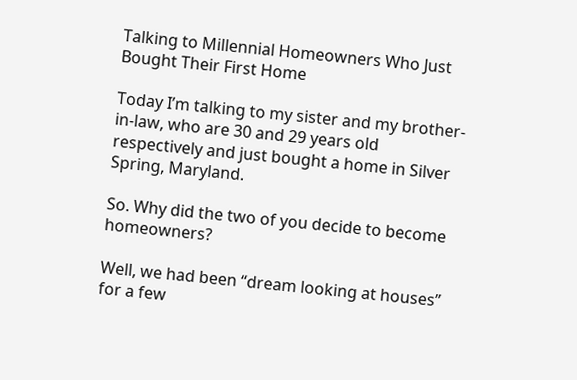Talking to Millennial Homeowners Who Just Bought Their First Home

Today I’m talking to my sister and my brother-in-law, who are 30 and 29 years old respectively and just bought a home in Silver Spring, Maryland.

So. Why did the two of you decide to become homeowners?

Well, we had been “dream looking at houses” for a few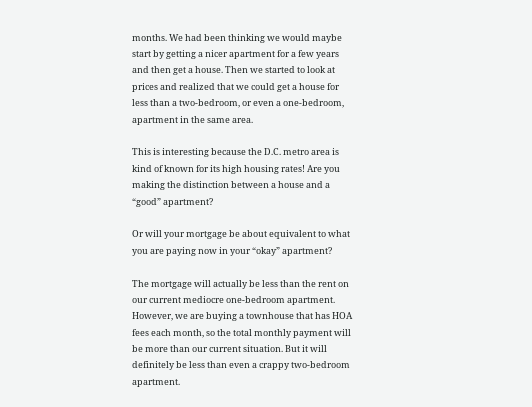months. We had been thinking we would maybe start by getting a nicer apartment for a few years and then get a house. Then we started to look at prices and realized that we could get a house for less than a two-bedroom, or even a one-bedroom, apartment in the same area.

This is interesting because the D.C. metro area is kind of known for its high housing rates! Are you making the distinction between a house and a “good” apartment?

Or will your mortgage be about equivalent to what you are paying now in your “okay” apartment?

The mortgage will actually be less than the rent on our current mediocre one-bedroom apartment. However, we are buying a townhouse that has HOA fees each month, so the total monthly payment will be more than our current situation. But it will definitely be less than even a crappy two-bedroom apartment.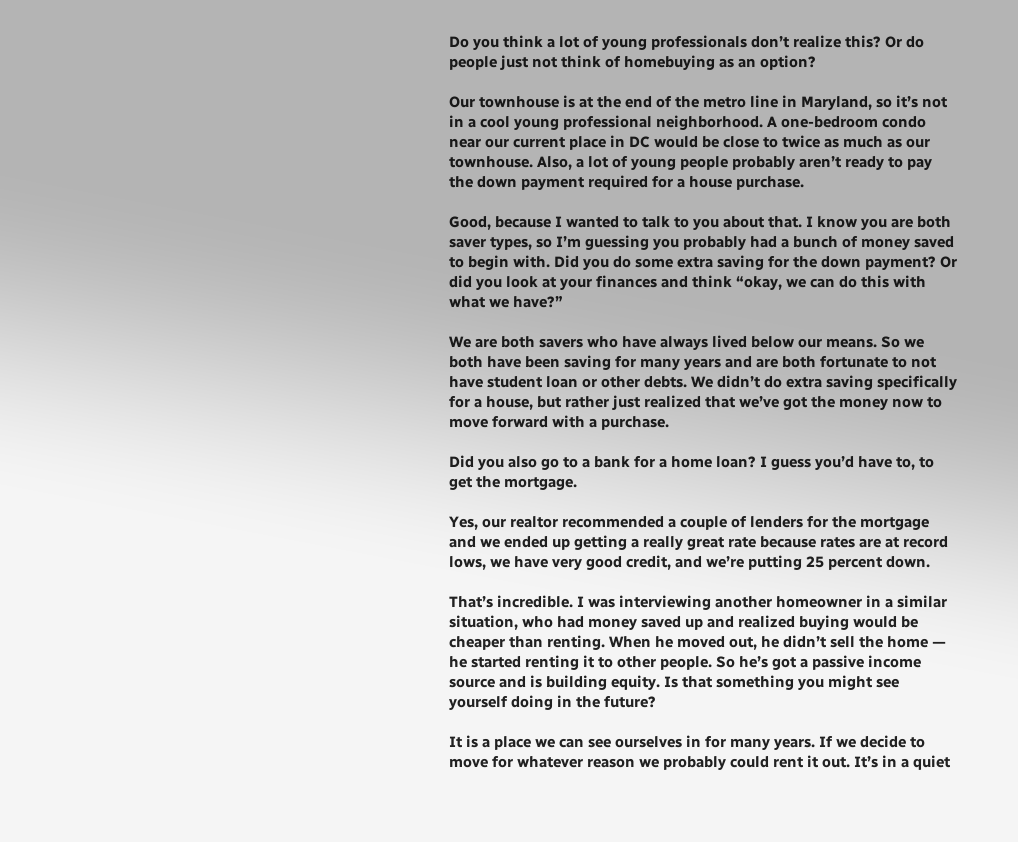Do you think a lot of young professionals don’t realize this? Or do people just not think of homebuying as an option?

Our townhouse is at the end of the metro line in Maryland, so it’s not in a cool young professional neighborhood. A one-bedroom condo near our current place in DC would be close to twice as much as our townhouse. Also, a lot of young people probably aren’t ready to pay the down payment required for a house purchase.

Good, because I wanted to talk to you about that. I know you are both saver types, so I’m guessing you probably had a bunch of money saved to begin with. Did you do some extra saving for the down payment? Or did you look at your finances and think “okay, we can do this with what we have?”

We are both savers who have always lived below our means. So we both have been saving for many years and are both fortunate to not have student loan or other debts. We didn’t do extra saving specifically for a house, but rather just realized that we’ve got the money now to move forward with a purchase.

Did you also go to a bank for a home loan? I guess you’d have to, to get the mortgage.

Yes, our realtor recommended a couple of lenders for the mortgage and we ended up getting a really great rate because rates are at record lows, we have very good credit, and we’re putting 25 percent down.

That’s incredible. I was interviewing another homeowner in a similar situation, who had money saved up and realized buying would be cheaper than renting. When he moved out, he didn’t sell the home — he started renting it to other people. So he’s got a passive income source and is building equity. Is that something you might see yourself doing in the future?

It is a place we can see ourselves in for many years. If we decide to move for whatever reason we probably could rent it out. It’s in a quiet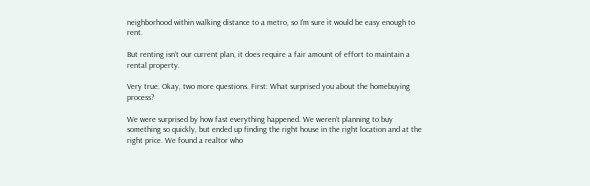neighborhood within walking distance to a metro, so I’m sure it would be easy enough to rent.

But renting isn’t our current plan, it does require a fair amount of effort to maintain a rental property.

Very true. Okay, two more questions. First: What surprised you about the homebuying process?

We were surprised by how fast everything happened. We weren’t planning to buy something so quickly, but ended up finding the right house in the right location and at the right price. We found a realtor who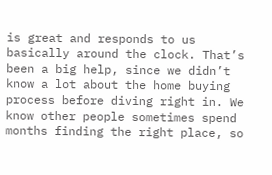is great and responds to us basically around the clock. That’s been a big help, since we didn’t know a lot about the home buying process before diving right in. We know other people sometimes spend months finding the right place, so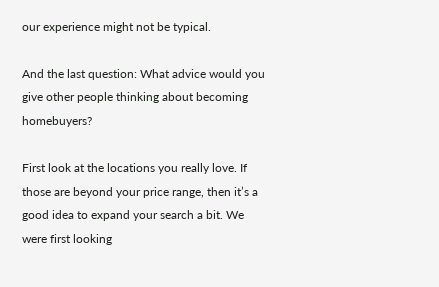our experience might not be typical.

And the last question: What advice would you give other people thinking about becoming homebuyers?

First look at the locations you really love. If those are beyond your price range, then it’s a good idea to expand your search a bit. We were first looking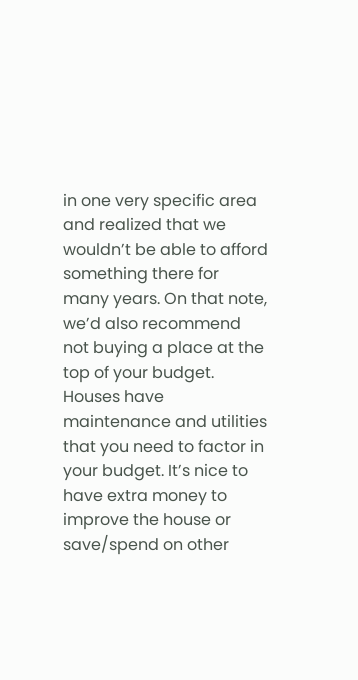in one very specific area and realized that we wouldn’t be able to afford something there for many years. On that note, we’d also recommend not buying a place at the top of your budget. Houses have maintenance and utilities that you need to factor in your budget. It’s nice to have extra money to improve the house or save/spend on other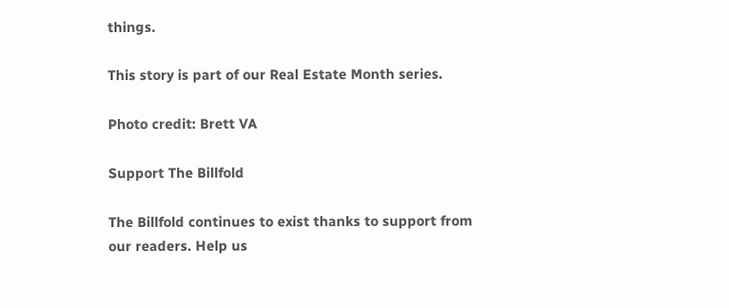things.

This story is part of our Real Estate Month series.

Photo credit: Brett VA

Support The Billfold

The Billfold continues to exist thanks to support from our readers. Help us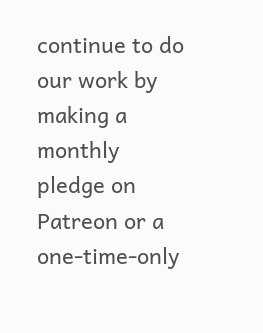continue to do our work by making a monthly pledge on Patreon or a one-time-only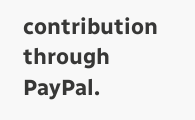contribution through PayPal.